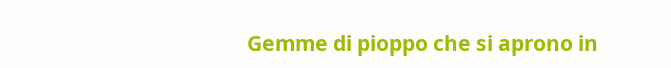Gemme di pioppo che si aprono in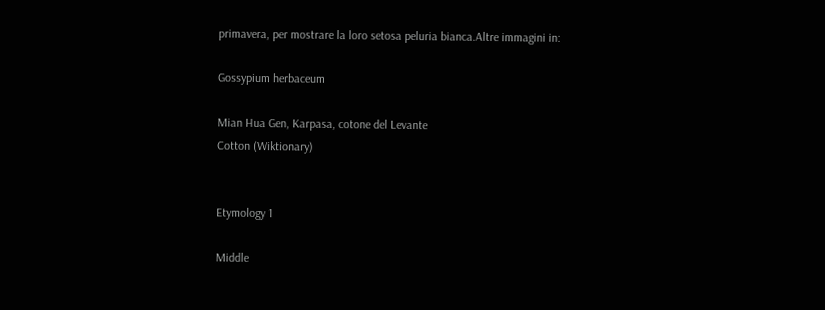primavera, per mostrare la loro setosa peluria bianca.Altre immagini in:

Gossypium herbaceum

Mian Hua Gen, Karpasa, cotone del Levante
Cotton (Wiktionary)


Etymology 1

Middle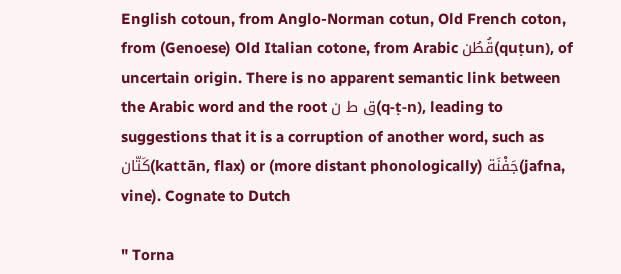English cotoun, from Anglo-Norman cotun, Old French coton, from (Genoese) Old Italian cotone, from Arabic قُطُن(quṭun), of uncertain origin. There is no apparent semantic link between the Arabic word and the root ق ط ن(q-ṭ-n), leading to suggestions that it is a corruption of another word, such as كَتّان(kattān, flax) or (more distant phonologically) جَفْنَة(jafna, vine). Cognate to Dutch

" Torna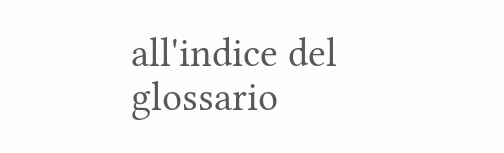all'indice del glossario